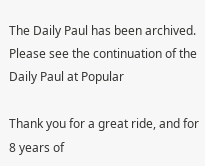The Daily Paul has been archived. Please see the continuation of the Daily Paul at Popular

Thank you for a great ride, and for 8 years of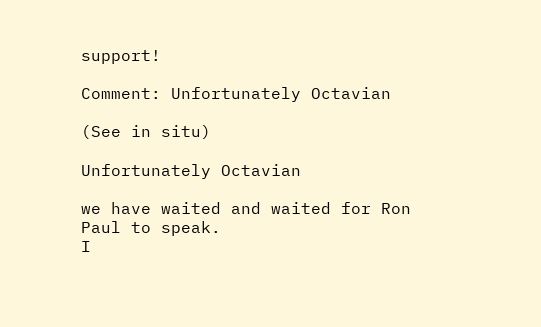support!

Comment: Unfortunately Octavian

(See in situ)

Unfortunately Octavian

we have waited and waited for Ron Paul to speak.
I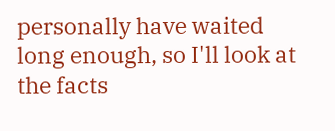personally have waited long enough, so I'll look at the facts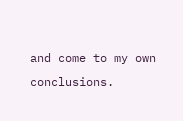and come to my own conclusions.